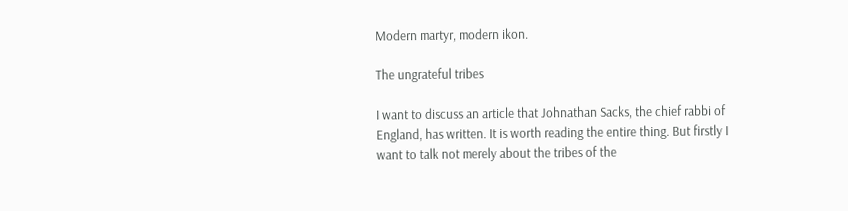Modern martyr, modern ikon.

The ungrateful tribes

I want to discuss an article that Johnathan Sacks, the chief rabbi of England, has written. It is worth reading the entire thing. But firstly I want to talk not merely about the tribes of the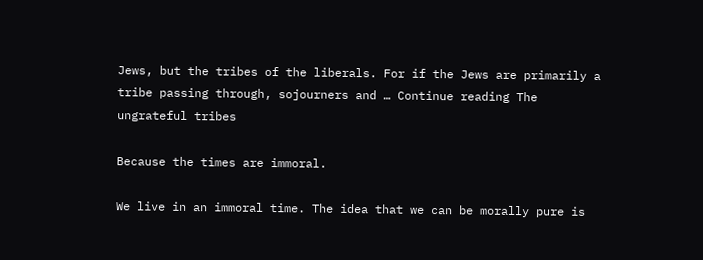Jews, but the tribes of the liberals. For if the Jews are primarily a tribe passing through, sojourners and … Continue reading The ungrateful tribes

Because the times are immoral.

We live in an immoral time. The idea that we can be morally pure is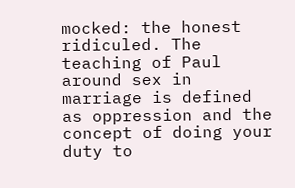mocked: the honest ridiculed. The teaching of Paul around sex in marriage is defined as oppression and the concept of doing your duty to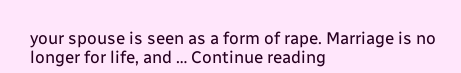your spouse is seen as a form of rape. Marriage is no longer for life, and … Continue reading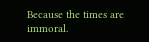Because the times are immoral.